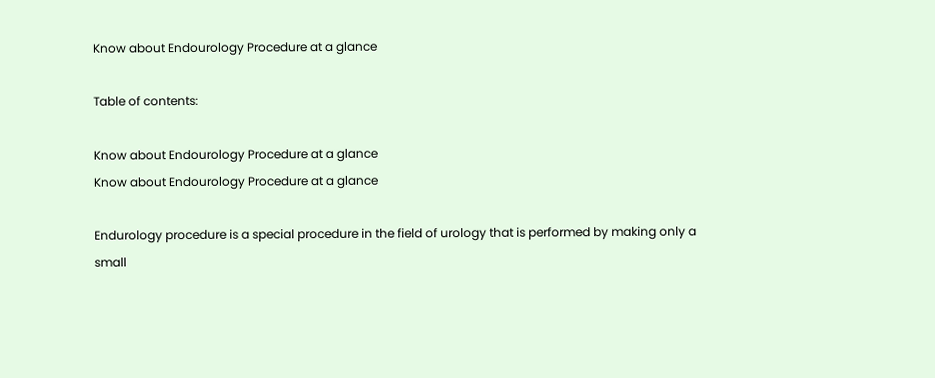Know about Endourology Procedure at a glance

Table of contents:

Know about Endourology Procedure at a glance
Know about Endourology Procedure at a glance

Endurology procedure is a special procedure in the field of urology that is performed by making only a small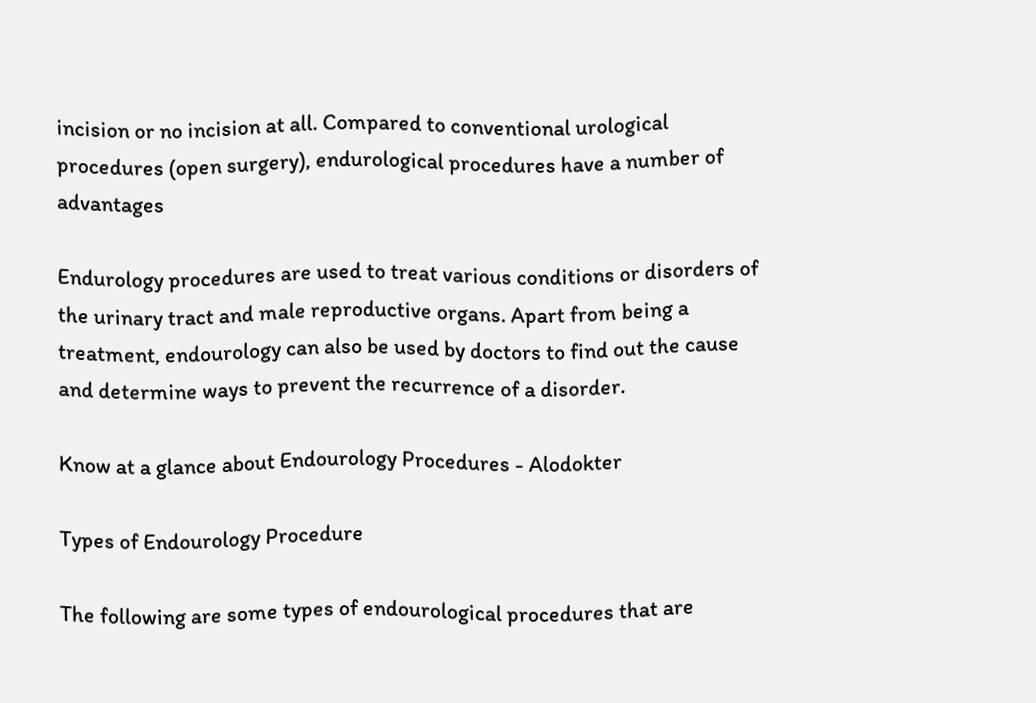incision or no incision at all. Compared to conventional urological procedures (open surgery), endurological procedures have a number of advantages

Endurology procedures are used to treat various conditions or disorders of the urinary tract and male reproductive organs. Apart from being a treatment, endourology can also be used by doctors to find out the cause and determine ways to prevent the recurrence of a disorder.

Know at a glance about Endourology Procedures - Alodokter

Types of Endourology Procedure

The following are some types of endourological procedures that are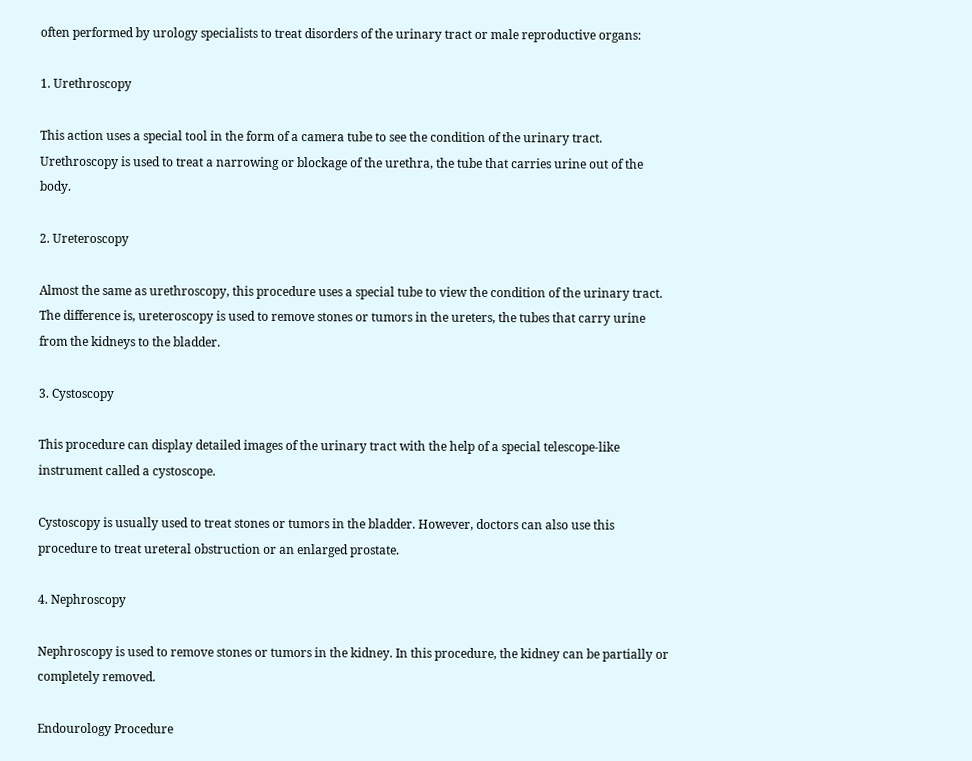often performed by urology specialists to treat disorders of the urinary tract or male reproductive organs:

1. Urethroscopy

This action uses a special tool in the form of a camera tube to see the condition of the urinary tract. Urethroscopy is used to treat a narrowing or blockage of the urethra, the tube that carries urine out of the body.

2. Ureteroscopy

Almost the same as urethroscopy, this procedure uses a special tube to view the condition of the urinary tract. The difference is, ureteroscopy is used to remove stones or tumors in the ureters, the tubes that carry urine from the kidneys to the bladder.

3. Cystoscopy

This procedure can display detailed images of the urinary tract with the help of a special telescope-like instrument called a cystoscope.

Cystoscopy is usually used to treat stones or tumors in the bladder. However, doctors can also use this procedure to treat ureteral obstruction or an enlarged prostate.

4. Nephroscopy

Nephroscopy is used to remove stones or tumors in the kidney. In this procedure, the kidney can be partially or completely removed.

Endourology Procedure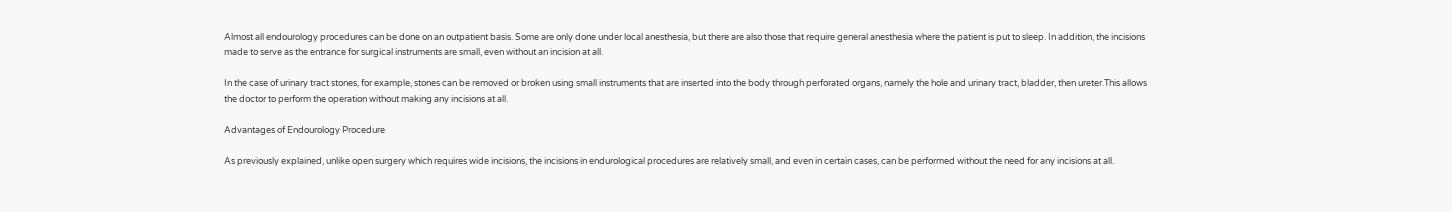Almost all endourology procedures can be done on an outpatient basis. Some are only done under local anesthesia, but there are also those that require general anesthesia where the patient is put to sleep. In addition, the incisions made to serve as the entrance for surgical instruments are small, even without an incision at all.

In the case of urinary tract stones, for example, stones can be removed or broken using small instruments that are inserted into the body through perforated organs, namely the hole and urinary tract, bladder, then ureter.This allows the doctor to perform the operation without making any incisions at all.

Advantages of Endourology Procedure

As previously explained, unlike open surgery which requires wide incisions, the incisions in endurological procedures are relatively small, and even in certain cases, can be performed without the need for any incisions at all.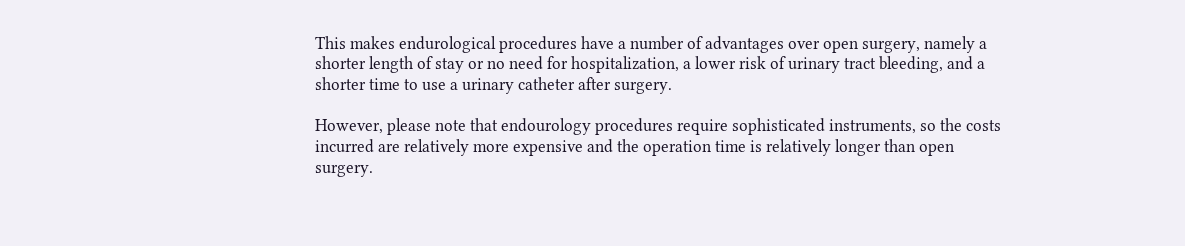This makes endurological procedures have a number of advantages over open surgery, namely a shorter length of stay or no need for hospitalization, a lower risk of urinary tract bleeding, and a shorter time to use a urinary catheter after surgery.

However, please note that endourology procedures require sophisticated instruments, so the costs incurred are relatively more expensive and the operation time is relatively longer than open surgery.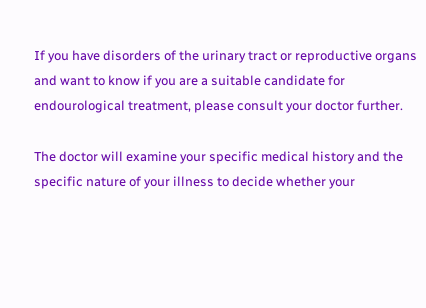If you have disorders of the urinary tract or reproductive organs and want to know if you are a suitable candidate for endourological treatment, please consult your doctor further.

The doctor will examine your specific medical history and the specific nature of your illness to decide whether your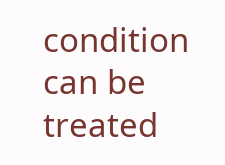condition can be treated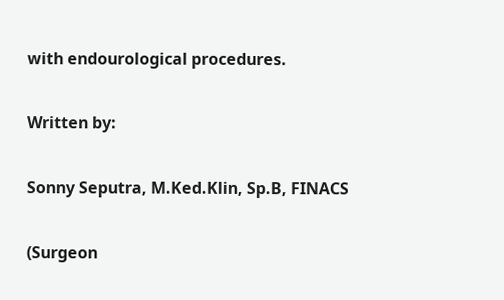with endourological procedures.

Written by:

Sonny Seputra, M.Ked.Klin, Sp.B, FINACS

(Surgeon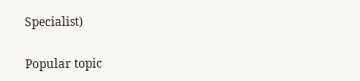Specialist)

Popular topic